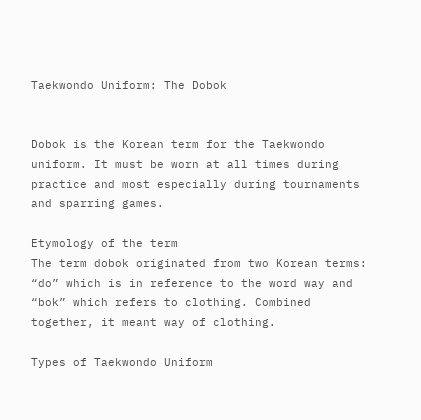Taekwondo Uniform: The Dobok


Dobok is the Korean term for the Taekwondo uniform. It must be worn at all times during practice and most especially during tournaments and sparring games.

Etymology of the term
The term dobok originated from two Korean terms: “do” which is in reference to the word way and “bok” which refers to clothing. Combined together, it meant way of clothing.

Types of Taekwondo Uniform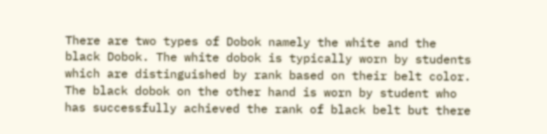There are two types of Dobok namely the white and the black Dobok. The white dobok is typically worn by students which are distinguished by rank based on their belt color. The black dobok on the other hand is worn by student who has successfully achieved the rank of black belt but there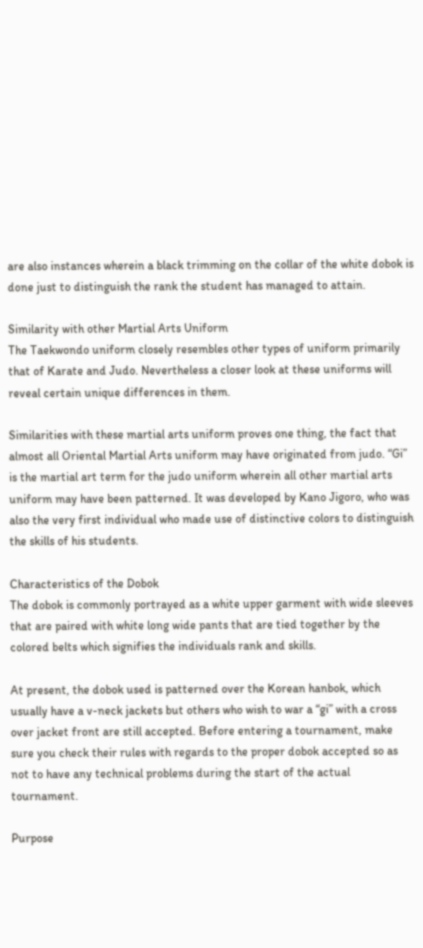are also instances wherein a black trimming on the collar of the white dobok is done just to distinguish the rank the student has managed to attain.

Similarity with other Martial Arts Uniform
The Taekwondo uniform closely resembles other types of uniform primarily that of Karate and Judo. Nevertheless a closer look at these uniforms will reveal certain unique differences in them.

Similarities with these martial arts uniform proves one thing, the fact that almost all Oriental Martial Arts uniform may have originated from judo. “Gi” is the martial art term for the judo uniform wherein all other martial arts uniform may have been patterned. It was developed by Kano Jigoro, who was also the very first individual who made use of distinctive colors to distinguish the skills of his students.

Characteristics of the Dobok
The dobok is commonly portrayed as a white upper garment with wide sleeves that are paired with white long wide pants that are tied together by the colored belts which signifies the individuals rank and skills.

At present, the dobok used is patterned over the Korean hanbok, which usually have a v-neck jackets but others who wish to war a “gi” with a cross over jacket front are still accepted. Before entering a tournament, make sure you check their rules with regards to the proper dobok accepted so as not to have any technical problems during the start of the actual tournament.

Purpose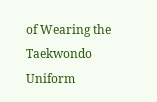of Wearing the Taekwondo Uniform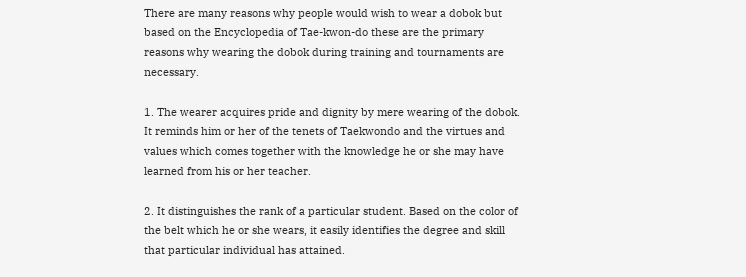There are many reasons why people would wish to wear a dobok but based on the Encyclopedia of Tae-kwon-do these are the primary reasons why wearing the dobok during training and tournaments are necessary.

1. The wearer acquires pride and dignity by mere wearing of the dobok. It reminds him or her of the tenets of Taekwondo and the virtues and values which comes together with the knowledge he or she may have learned from his or her teacher.

2. It distinguishes the rank of a particular student. Based on the color of the belt which he or she wears, it easily identifies the degree and skill that particular individual has attained.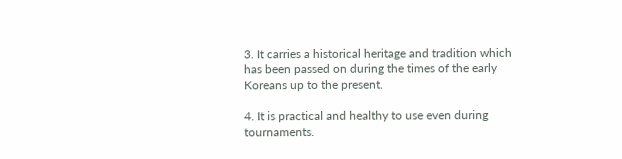3. It carries a historical heritage and tradition which has been passed on during the times of the early Koreans up to the present.

4. It is practical and healthy to use even during tournaments.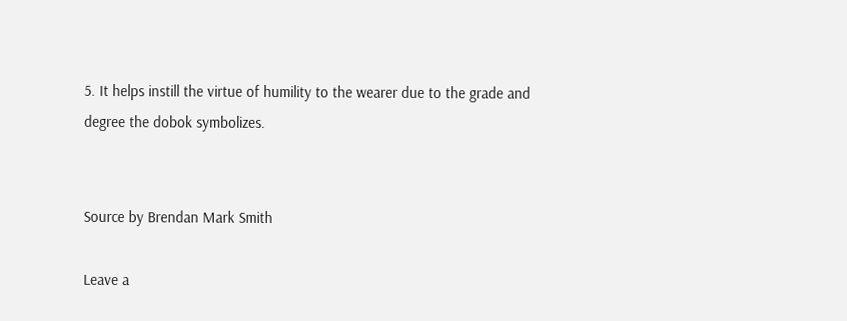5. It helps instill the virtue of humility to the wearer due to the grade and degree the dobok symbolizes.


Source by Brendan Mark Smith

Leave a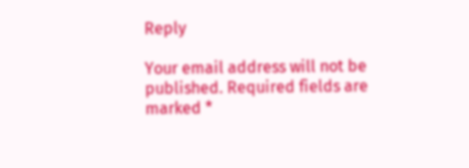Reply

Your email address will not be published. Required fields are marked *